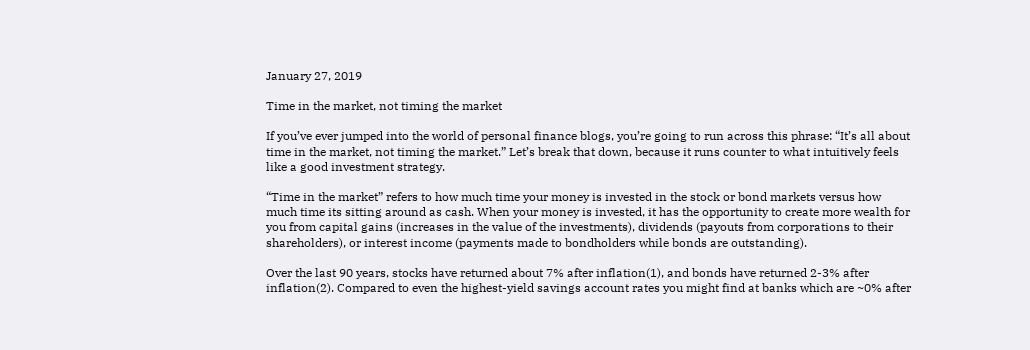January 27, 2019

Time in the market, not timing the market

If you’ve ever jumped into the world of personal finance blogs, you’re going to run across this phrase: “It’s all about time in the market, not timing the market.” Let’s break that down, because it runs counter to what intuitively feels like a good investment strategy.

“Time in the market” refers to how much time your money is invested in the stock or bond markets versus how much time its sitting around as cash. When your money is invested, it has the opportunity to create more wealth for you from capital gains (increases in the value of the investments), dividends (payouts from corporations to their shareholders), or interest income (payments made to bondholders while bonds are outstanding).

Over the last 90 years, stocks have returned about 7% after inflation(1), and bonds have returned 2-3% after inflation(2). Compared to even the highest-yield savings account rates you might find at banks which are ~0% after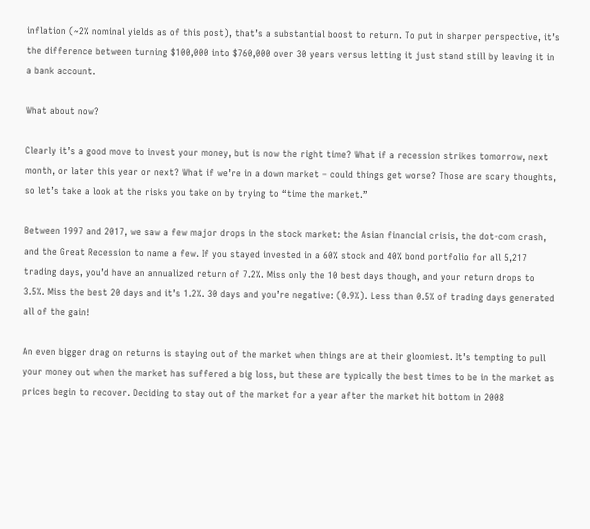inflation (~2% nominal yields as of this post), that’s a substantial boost to return. To put in sharper perspective, it’s the difference between turning $100,000 into $760,000 over 30 years versus letting it just stand still by leaving it in a bank account.

What about now?

Clearly it’s a good move to invest your money, but is now the right time? What if a recession strikes tomorrow, next month, or later this year or next? What if we’re in a down market – could things get worse? Those are scary thoughts, so let’s take a look at the risks you take on by trying to “time the market.”

Between 1997 and 2017, we saw a few major drops in the stock market: the Asian financial crisis, the dot-com crash, and the Great Recession to name a few. If you stayed invested in a 60% stock and 40% bond portfolio for all 5,217 trading days, you’d have an annualized return of 7.2%. Miss only the 10 best days though, and your return drops to 3.5%. Miss the best 20 days and it’s 1.2%. 30 days and you’re negative: (0.9%). Less than 0.5% of trading days generated all of the gain!

An even bigger drag on returns is staying out of the market when things are at their gloomiest. It’s tempting to pull your money out when the market has suffered a big loss, but these are typically the best times to be in the market as prices begin to recover. Deciding to stay out of the market for a year after the market hit bottom in 2008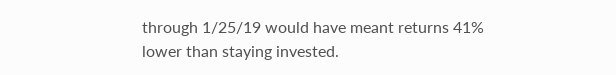through 1/25/19 would have meant returns 41% lower than staying invested.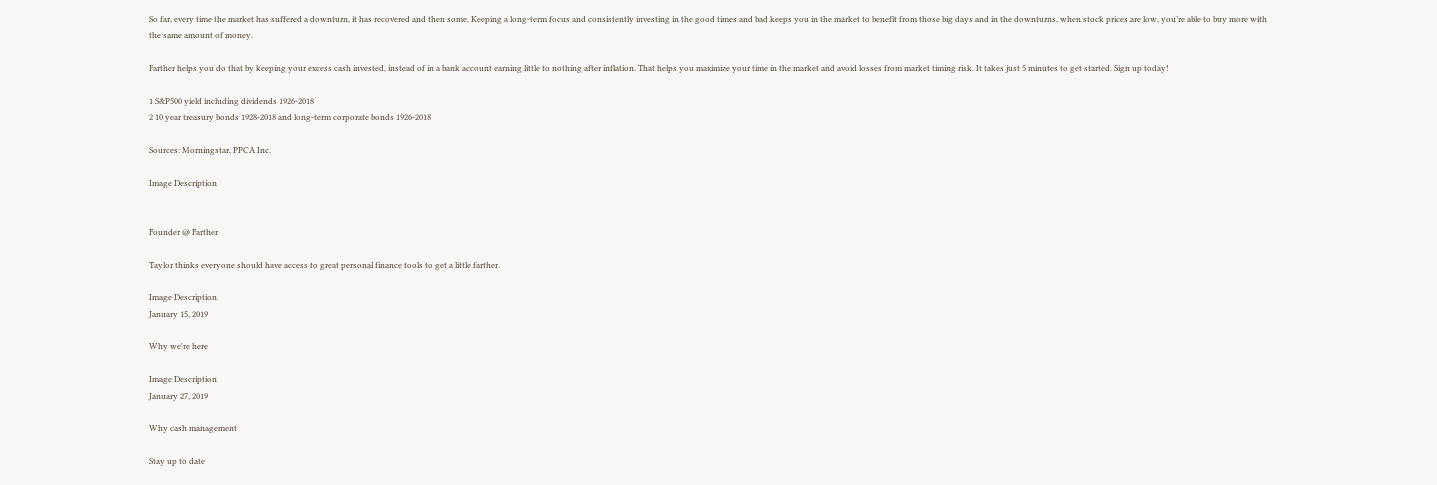So far, every time the market has suffered a downturn, it has recovered and then some. Keeping a long-term focus and consistently investing in the good times and bad keeps you in the market to benefit from those big days and in the downturns, when stock prices are low, you’re able to buy more with the same amount of money.

Farther helps you do that by keeping your excess cash invested, instead of in a bank account earning little to nothing after inflation. That helps you maximize your time in the market and avoid losses from market timing risk. It takes just 5 minutes to get started. Sign up today!

1 S&P500 yield including dividends 1926-2018
2 10 year treasury bonds 1928-2018 and long-term corporate bonds 1926-2018

Sources: Morningstar, PPCA Inc.

Image Description


Founder @ Farther

Taylor thinks everyone should have access to great personal finance tools to get a little farther.

Image Description
January 15, 2019

Why we're here

Image Description
January 27, 2019

Why cash management

Stay up to date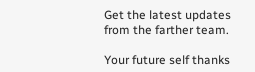Get the latest updates from the farther team.

Your future self thanks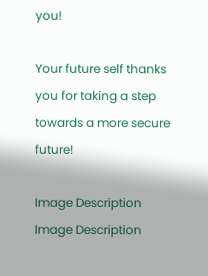you!

Your future self thanks you for taking a step towards a more secure future!

Image Description
Image Description